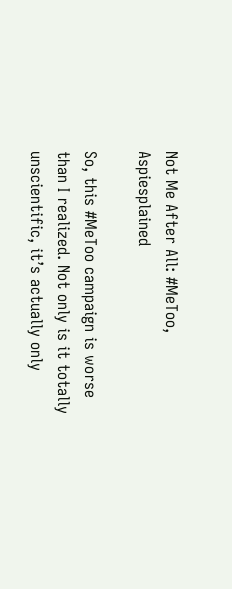Not Me After All: #MeToo, Aspiesplained

So, this #MeToo campaign is worse than I realized. Not only is it totally unscientific, it’s actually only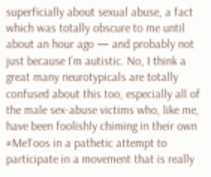superficially about sexual abuse, a fact which was totally obscure to me until about an hour ago — and probably not just because I’m autistic. No, I think a great many neurotypicals are totally confused about this too, especially all of the male sex-abuse victims who, like me, have been foolishly chiming in their own #MeToos in a pathetic attempt to participate in a movement that is really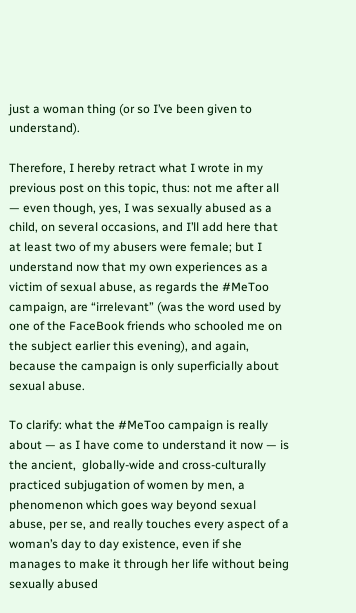just a woman thing (or so I’ve been given to understand).

Therefore, I hereby retract what I wrote in my previous post on this topic, thus: not me after all — even though, yes, I was sexually abused as a child, on several occasions, and I’ll add here that at least two of my abusers were female; but I understand now that my own experiences as a victim of sexual abuse, as regards the #MeToo campaign, are “irrelevant” (was the word used by one of the FaceBook friends who schooled me on the subject earlier this evening), and again, because the campaign is only superficially about sexual abuse.

To clarify: what the #MeToo campaign is really about — as I have come to understand it now — is the ancient,  globally-wide and cross-culturally practiced subjugation of women by men, a phenomenon which goes way beyond sexual abuse, per se, and really touches every aspect of a woman’s day to day existence, even if she manages to make it through her life without being sexually abused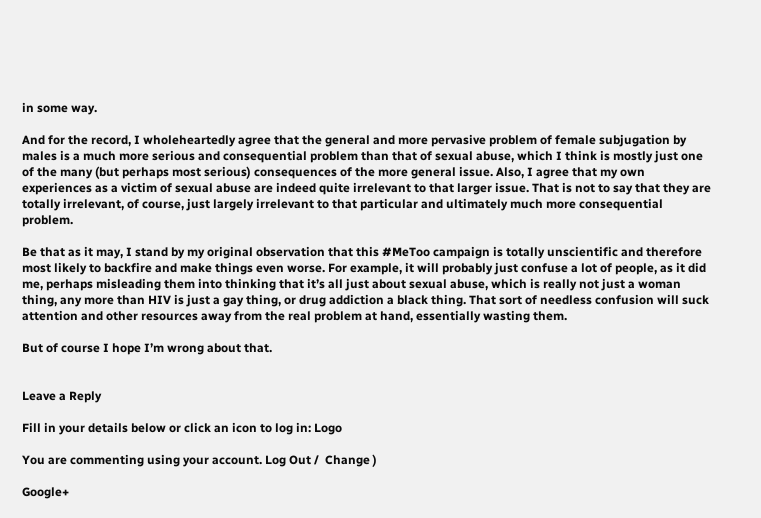in some way.

And for the record, I wholeheartedly agree that the general and more pervasive problem of female subjugation by males is a much more serious and consequential problem than that of sexual abuse, which I think is mostly just one of the many (but perhaps most serious) consequences of the more general issue. Also, I agree that my own experiences as a victim of sexual abuse are indeed quite irrelevant to that larger issue. That is not to say that they are totally irrelevant, of course, just largely irrelevant to that particular and ultimately much more consequential problem.

Be that as it may, I stand by my original observation that this #MeToo campaign is totally unscientific and therefore most likely to backfire and make things even worse. For example, it will probably just confuse a lot of people, as it did me, perhaps misleading them into thinking that it’s all just about sexual abuse, which is really not just a woman thing, any more than HIV is just a gay thing, or drug addiction a black thing. That sort of needless confusion will suck attention and other resources away from the real problem at hand, essentially wasting them.

But of course I hope I’m wrong about that.


Leave a Reply

Fill in your details below or click an icon to log in: Logo

You are commenting using your account. Log Out /  Change )

Google+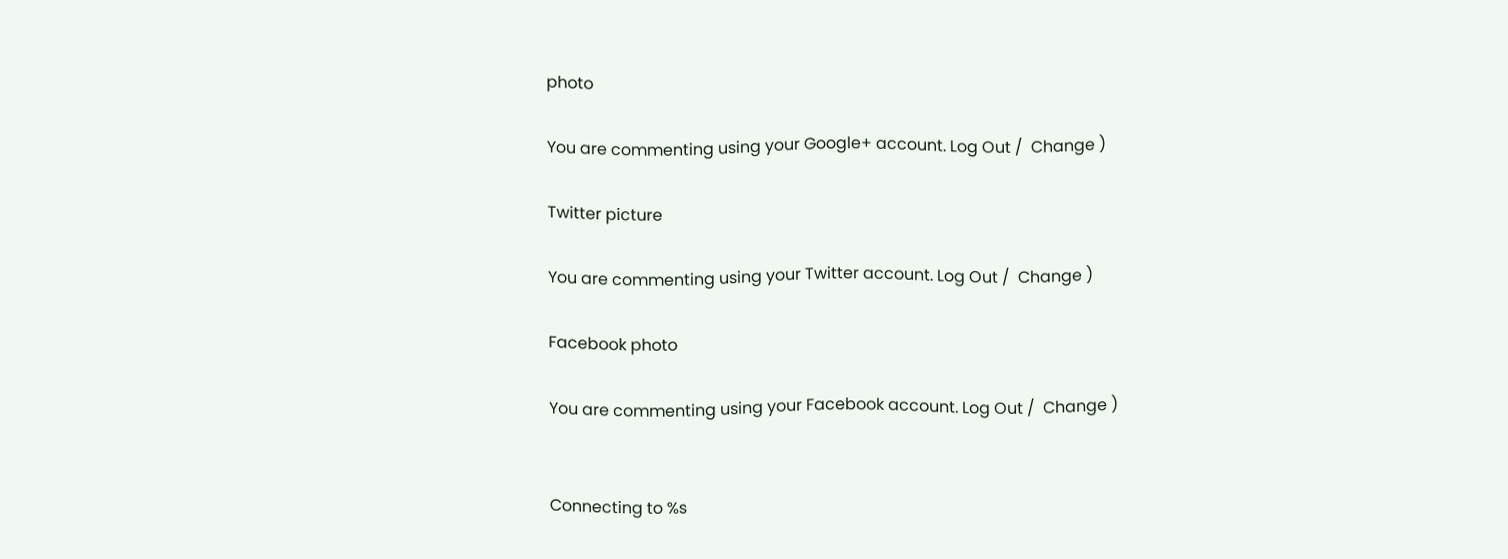photo

You are commenting using your Google+ account. Log Out /  Change )

Twitter picture

You are commenting using your Twitter account. Log Out /  Change )

Facebook photo

You are commenting using your Facebook account. Log Out /  Change )


Connecting to %s